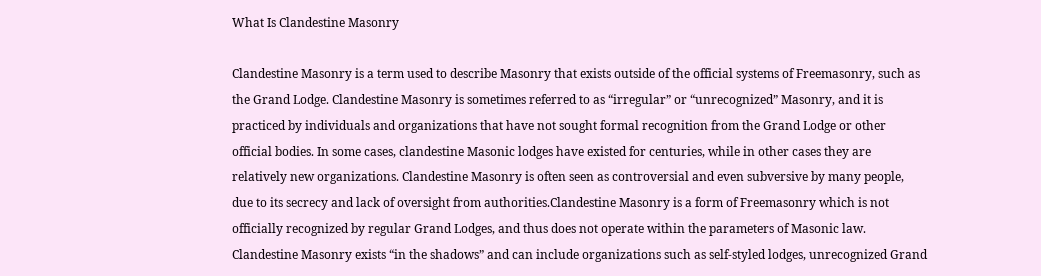What Is Clandestine Masonry

Clandestine Masonry is a term used to describe Masonry that exists outside of the official systems of Freemasonry, such as the Grand Lodge. Clandestine Masonry is sometimes referred to as “irregular” or “unrecognized” Masonry, and it is practiced by individuals and organizations that have not sought formal recognition from the Grand Lodge or other official bodies. In some cases, clandestine Masonic lodges have existed for centuries, while in other cases they are relatively new organizations. Clandestine Masonry is often seen as controversial and even subversive by many people, due to its secrecy and lack of oversight from authorities.Clandestine Masonry is a form of Freemasonry which is not officially recognized by regular Grand Lodges, and thus does not operate within the parameters of Masonic law. Clandestine Masonry exists “in the shadows” and can include organizations such as self-styled lodges, unrecognized Grand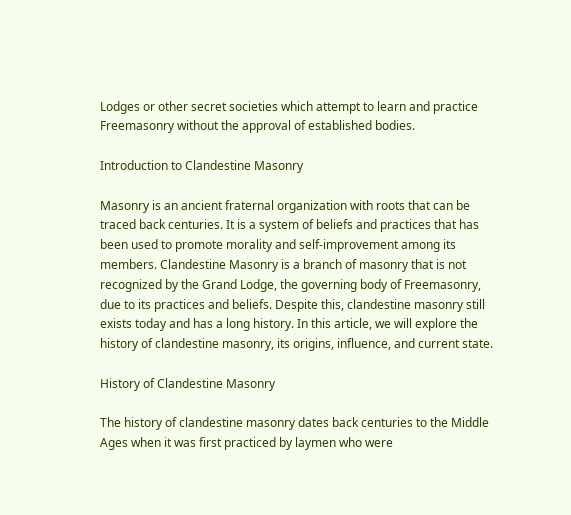Lodges or other secret societies which attempt to learn and practice Freemasonry without the approval of established bodies.

Introduction to Clandestine Masonry

Masonry is an ancient fraternal organization with roots that can be traced back centuries. It is a system of beliefs and practices that has been used to promote morality and self-improvement among its members. Clandestine Masonry is a branch of masonry that is not recognized by the Grand Lodge, the governing body of Freemasonry, due to its practices and beliefs. Despite this, clandestine masonry still exists today and has a long history. In this article, we will explore the history of clandestine masonry, its origins, influence, and current state.

History of Clandestine Masonry

The history of clandestine masonry dates back centuries to the Middle Ages when it was first practiced by laymen who were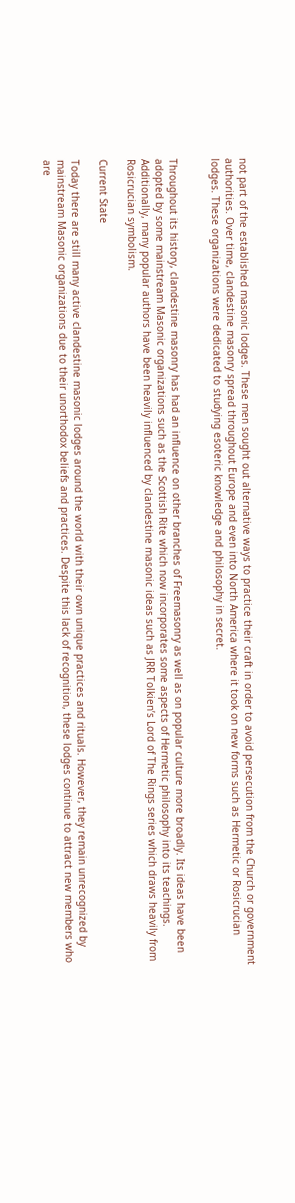not part of the established masonic lodges. These men sought out alternative ways to practice their craft in order to avoid persecution from the Church or government authorities. Over time, clandestine masonry spread throughout Europe and even into North America where it took on new forms such as Hermetic or Rosicrucian lodges. These organizations were dedicated to studying esoteric knowledge and philosophy in secret.


Throughout its history, clandestine masonry has had an influence on other branches of Freemasonry as well as on popular culture more broadly. Its ideas have been adopted by some mainstream Masonic organizations such as the Scottish Rite which now incorporates some aspects of Hermetic philosophy into its teachings. Additionally, many popular authors have been heavily influenced by clandestine masonic ideas such as JRR Tolkien’s Lord of The Rings series which draws heavily from Rosicrucian symbolism.

Current State

Today there are still many active clandestine masonic lodges around the world with their own unique practices and rituals. However, they remain unrecognized by mainstream Masonic organizations due to their unorthodox beliefs and practices. Despite this lack of recognition, these lodges continue to attract new members who are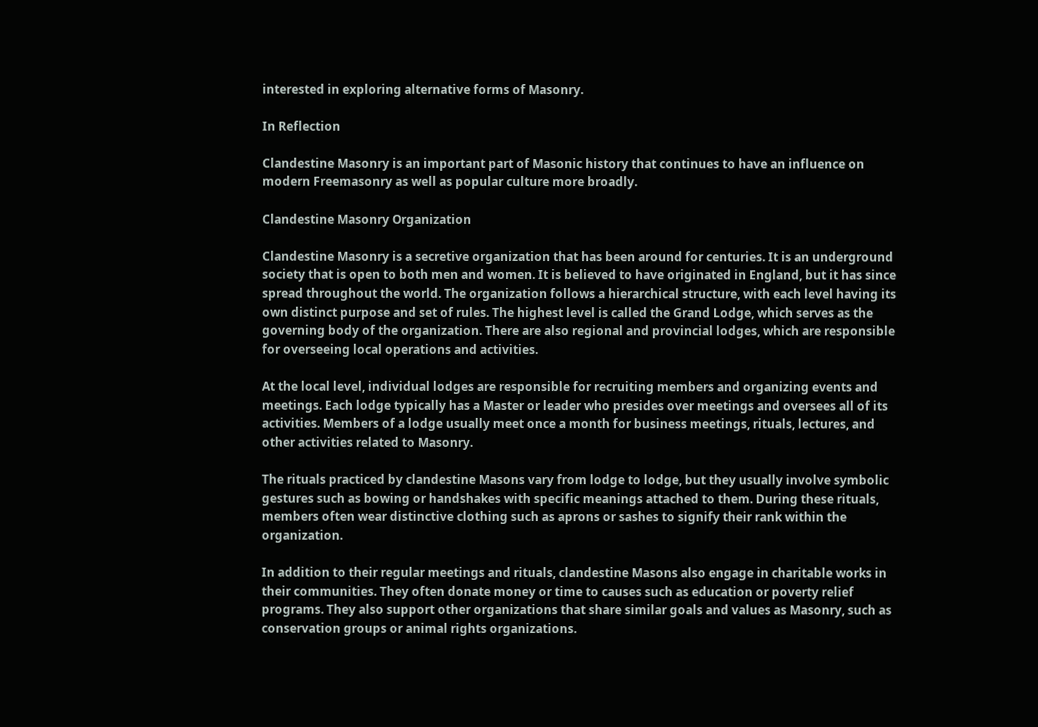interested in exploring alternative forms of Masonry.

In Reflection

Clandestine Masonry is an important part of Masonic history that continues to have an influence on modern Freemasonry as well as popular culture more broadly.

Clandestine Masonry Organization

Clandestine Masonry is a secretive organization that has been around for centuries. It is an underground society that is open to both men and women. It is believed to have originated in England, but it has since spread throughout the world. The organization follows a hierarchical structure, with each level having its own distinct purpose and set of rules. The highest level is called the Grand Lodge, which serves as the governing body of the organization. There are also regional and provincial lodges, which are responsible for overseeing local operations and activities.

At the local level, individual lodges are responsible for recruiting members and organizing events and meetings. Each lodge typically has a Master or leader who presides over meetings and oversees all of its activities. Members of a lodge usually meet once a month for business meetings, rituals, lectures, and other activities related to Masonry.

The rituals practiced by clandestine Masons vary from lodge to lodge, but they usually involve symbolic gestures such as bowing or handshakes with specific meanings attached to them. During these rituals, members often wear distinctive clothing such as aprons or sashes to signify their rank within the organization.

In addition to their regular meetings and rituals, clandestine Masons also engage in charitable works in their communities. They often donate money or time to causes such as education or poverty relief programs. They also support other organizations that share similar goals and values as Masonry, such as conservation groups or animal rights organizations.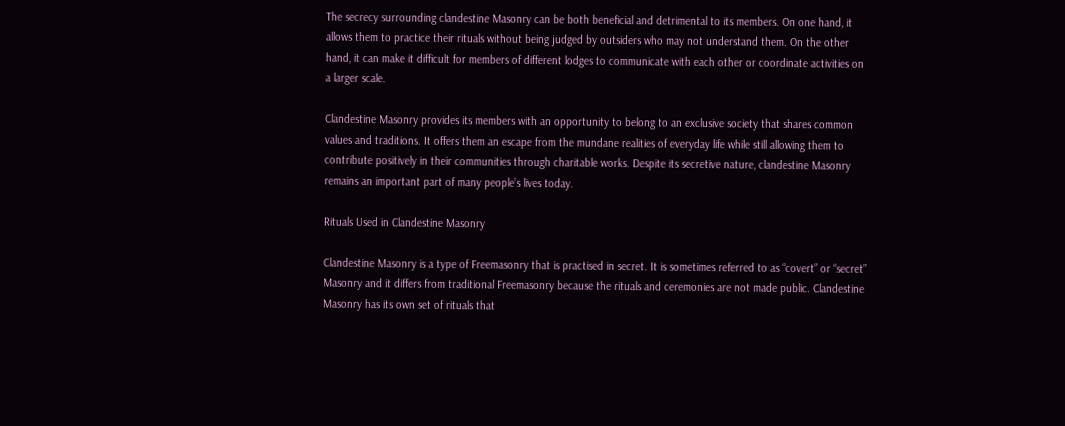The secrecy surrounding clandestine Masonry can be both beneficial and detrimental to its members. On one hand, it allows them to practice their rituals without being judged by outsiders who may not understand them. On the other hand, it can make it difficult for members of different lodges to communicate with each other or coordinate activities on a larger scale.

Clandestine Masonry provides its members with an opportunity to belong to an exclusive society that shares common values and traditions. It offers them an escape from the mundane realities of everyday life while still allowing them to contribute positively in their communities through charitable works. Despite its secretive nature, clandestine Masonry remains an important part of many people’s lives today.

Rituals Used in Clandestine Masonry

Clandestine Masonry is a type of Freemasonry that is practised in secret. It is sometimes referred to as “covert” or “secret” Masonry and it differs from traditional Freemasonry because the rituals and ceremonies are not made public. Clandestine Masonry has its own set of rituals that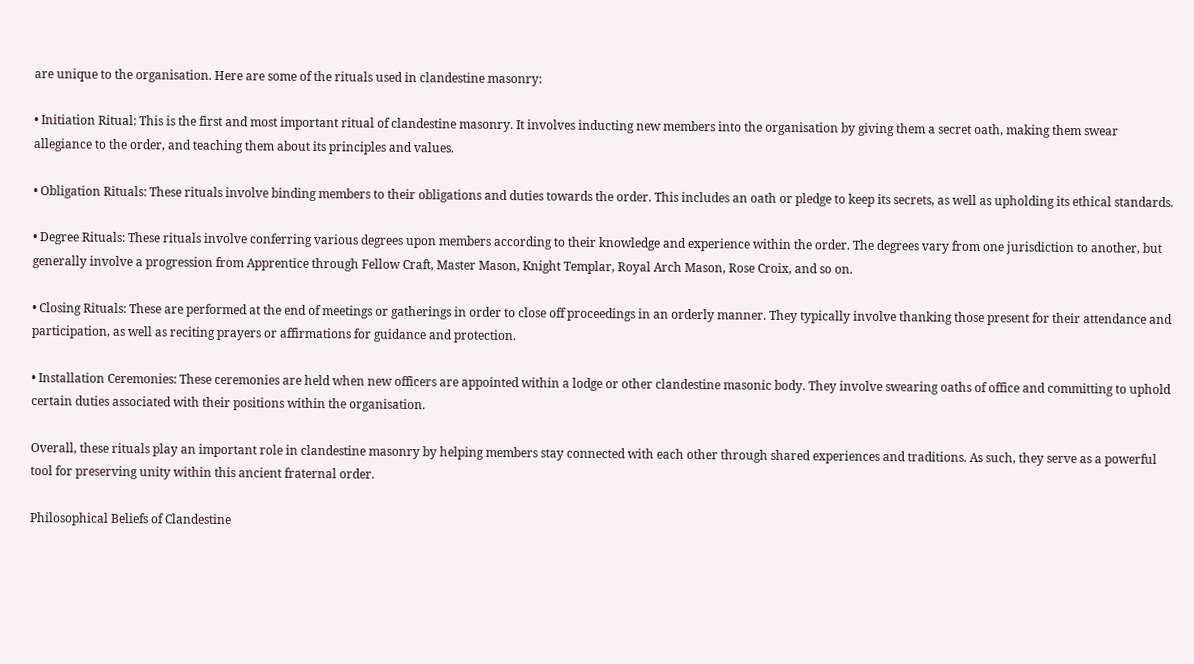are unique to the organisation. Here are some of the rituals used in clandestine masonry:

• Initiation Ritual: This is the first and most important ritual of clandestine masonry. It involves inducting new members into the organisation by giving them a secret oath, making them swear allegiance to the order, and teaching them about its principles and values.

• Obligation Rituals: These rituals involve binding members to their obligations and duties towards the order. This includes an oath or pledge to keep its secrets, as well as upholding its ethical standards.

• Degree Rituals: These rituals involve conferring various degrees upon members according to their knowledge and experience within the order. The degrees vary from one jurisdiction to another, but generally involve a progression from Apprentice through Fellow Craft, Master Mason, Knight Templar, Royal Arch Mason, Rose Croix, and so on.

• Closing Rituals: These are performed at the end of meetings or gatherings in order to close off proceedings in an orderly manner. They typically involve thanking those present for their attendance and participation, as well as reciting prayers or affirmations for guidance and protection.

• Installation Ceremonies: These ceremonies are held when new officers are appointed within a lodge or other clandestine masonic body. They involve swearing oaths of office and committing to uphold certain duties associated with their positions within the organisation.

Overall, these rituals play an important role in clandestine masonry by helping members stay connected with each other through shared experiences and traditions. As such, they serve as a powerful tool for preserving unity within this ancient fraternal order.

Philosophical Beliefs of Clandestine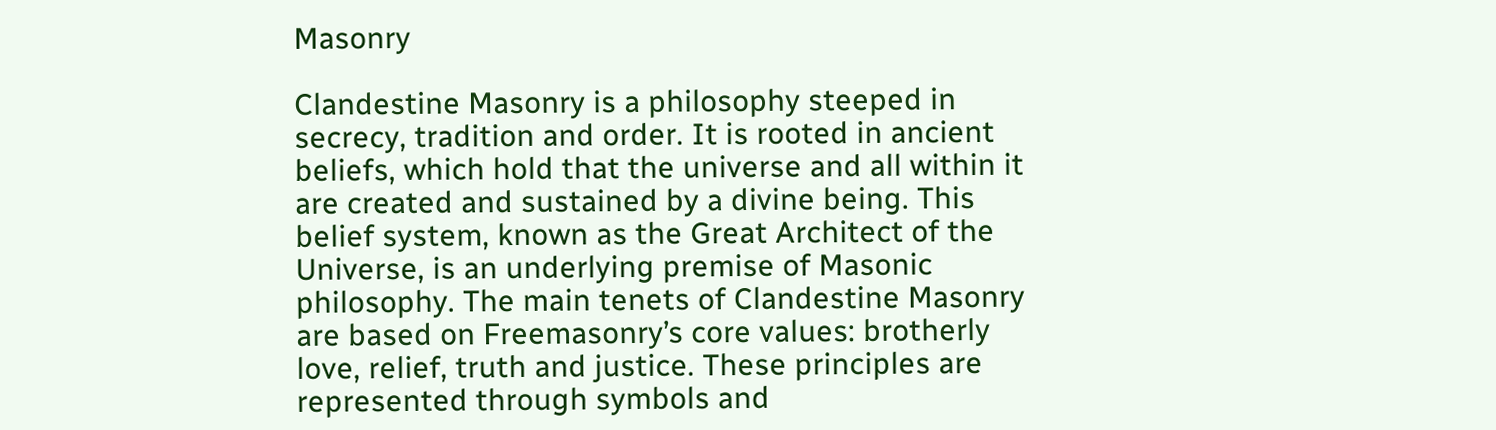Masonry

Clandestine Masonry is a philosophy steeped in secrecy, tradition and order. It is rooted in ancient beliefs, which hold that the universe and all within it are created and sustained by a divine being. This belief system, known as the Great Architect of the Universe, is an underlying premise of Masonic philosophy. The main tenets of Clandestine Masonry are based on Freemasonry’s core values: brotherly love, relief, truth and justice. These principles are represented through symbols and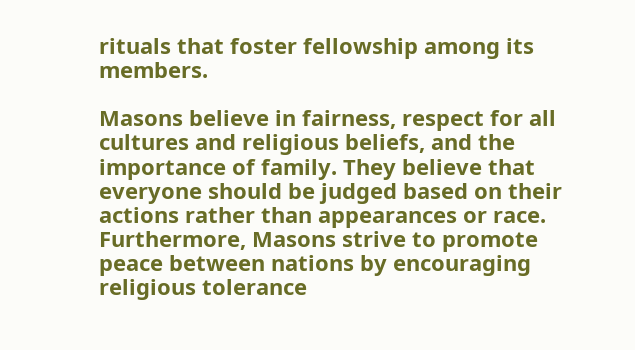rituals that foster fellowship among its members.

Masons believe in fairness, respect for all cultures and religious beliefs, and the importance of family. They believe that everyone should be judged based on their actions rather than appearances or race. Furthermore, Masons strive to promote peace between nations by encouraging religious tolerance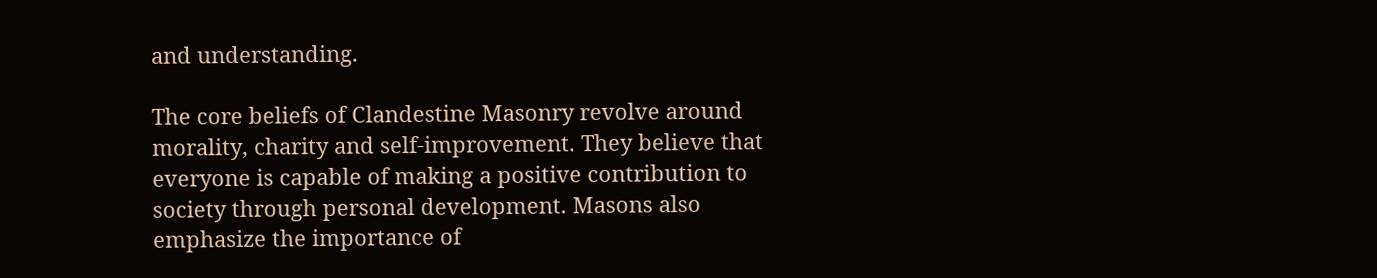and understanding.

The core beliefs of Clandestine Masonry revolve around morality, charity and self-improvement. They believe that everyone is capable of making a positive contribution to society through personal development. Masons also emphasize the importance of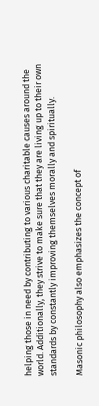helping those in need by contributing to various charitable causes around the world. Additionally, they strive to make sure that they are living up to their own standards by constantly improving themselves morally and spiritually.

Masonic philosophy also emphasizes the concept of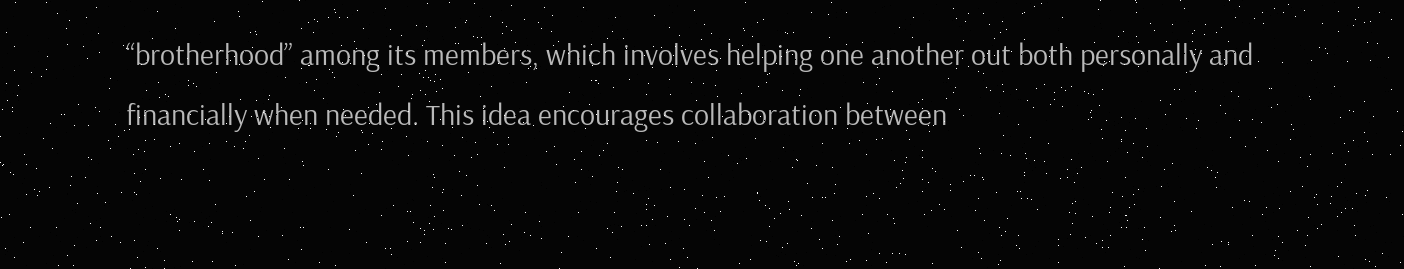“brotherhood” among its members, which involves helping one another out both personally and financially when needed. This idea encourages collaboration between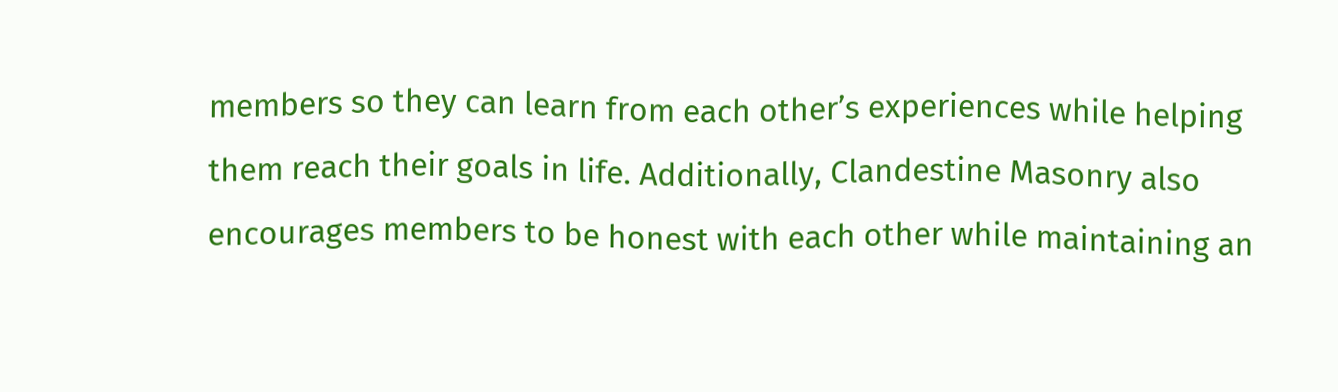members so they can learn from each other’s experiences while helping them reach their goals in life. Additionally, Clandestine Masonry also encourages members to be honest with each other while maintaining an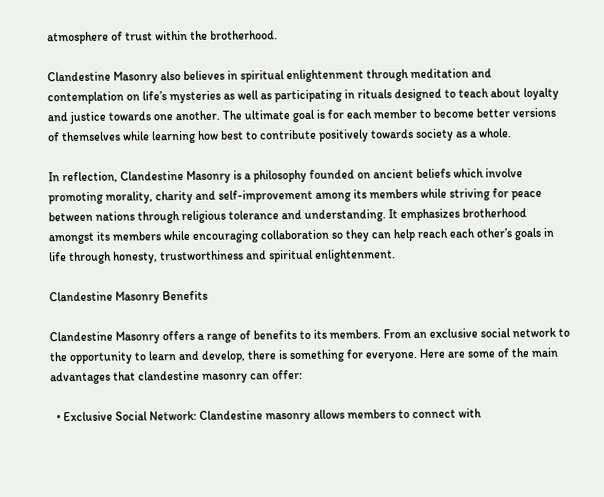atmosphere of trust within the brotherhood.

Clandestine Masonry also believes in spiritual enlightenment through meditation and contemplation on life’s mysteries as well as participating in rituals designed to teach about loyalty and justice towards one another. The ultimate goal is for each member to become better versions of themselves while learning how best to contribute positively towards society as a whole.

In reflection, Clandestine Masonry is a philosophy founded on ancient beliefs which involve promoting morality, charity and self-improvement among its members while striving for peace between nations through religious tolerance and understanding. It emphasizes brotherhood amongst its members while encouraging collaboration so they can help reach each other’s goals in life through honesty, trustworthiness and spiritual enlightenment.

Clandestine Masonry Benefits

Clandestine Masonry offers a range of benefits to its members. From an exclusive social network to the opportunity to learn and develop, there is something for everyone. Here are some of the main advantages that clandestine masonry can offer:

  • Exclusive Social Network: Clandestine masonry allows members to connect with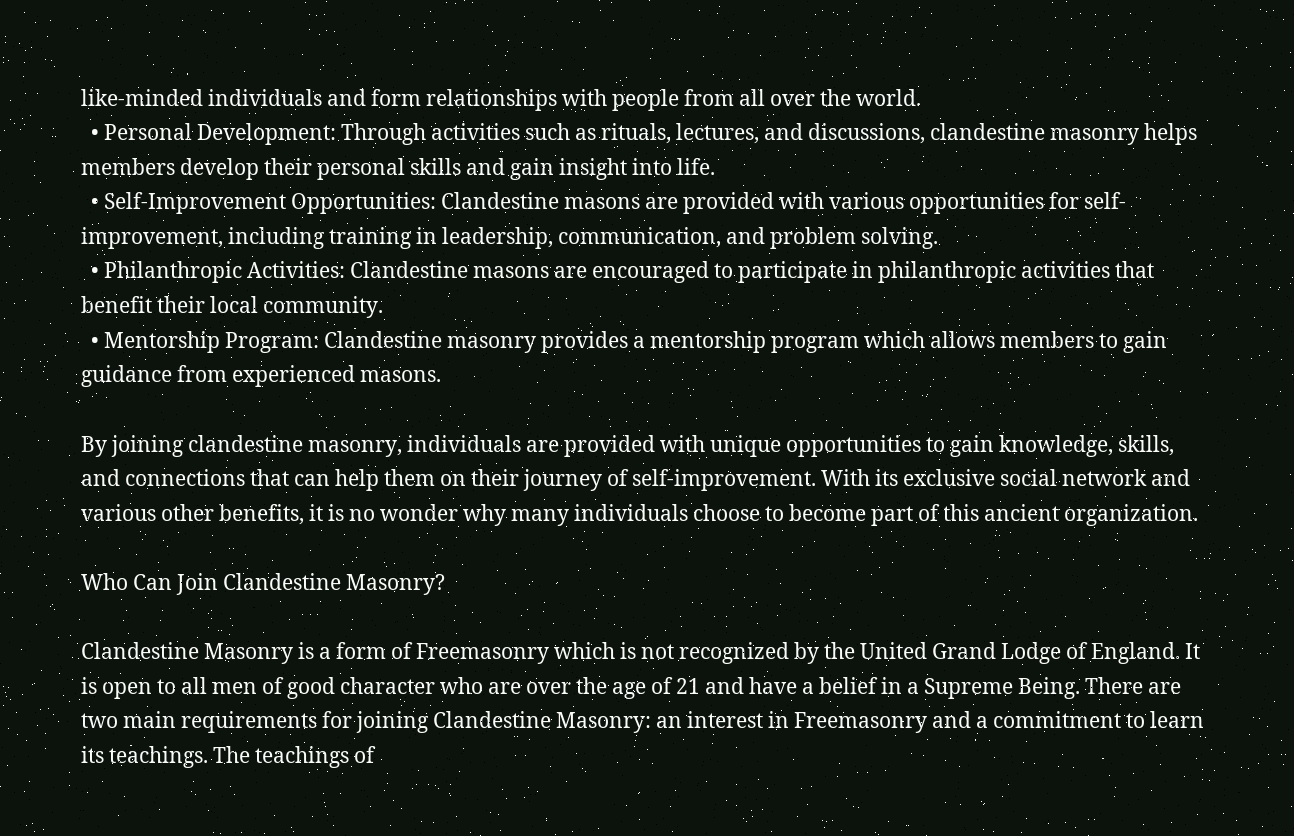like-minded individuals and form relationships with people from all over the world.
  • Personal Development: Through activities such as rituals, lectures, and discussions, clandestine masonry helps members develop their personal skills and gain insight into life.
  • Self-Improvement Opportunities: Clandestine masons are provided with various opportunities for self-improvement, including training in leadership, communication, and problem solving.
  • Philanthropic Activities: Clandestine masons are encouraged to participate in philanthropic activities that benefit their local community.
  • Mentorship Program: Clandestine masonry provides a mentorship program which allows members to gain guidance from experienced masons.

By joining clandestine masonry, individuals are provided with unique opportunities to gain knowledge, skills, and connections that can help them on their journey of self-improvement. With its exclusive social network and various other benefits, it is no wonder why many individuals choose to become part of this ancient organization.

Who Can Join Clandestine Masonry?

Clandestine Masonry is a form of Freemasonry which is not recognized by the United Grand Lodge of England. It is open to all men of good character who are over the age of 21 and have a belief in a Supreme Being. There are two main requirements for joining Clandestine Masonry: an interest in Freemasonry and a commitment to learn its teachings. The teachings of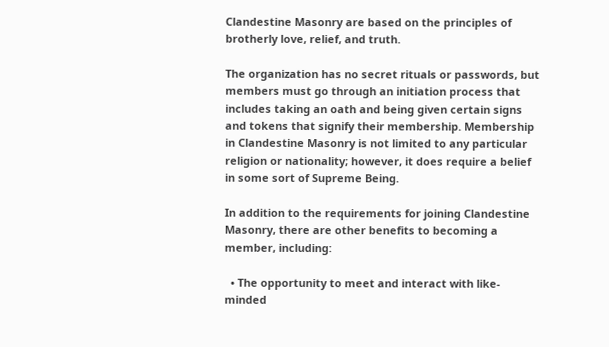Clandestine Masonry are based on the principles of brotherly love, relief, and truth.

The organization has no secret rituals or passwords, but members must go through an initiation process that includes taking an oath and being given certain signs and tokens that signify their membership. Membership in Clandestine Masonry is not limited to any particular religion or nationality; however, it does require a belief in some sort of Supreme Being.

In addition to the requirements for joining Clandestine Masonry, there are other benefits to becoming a member, including:

  • The opportunity to meet and interact with like-minded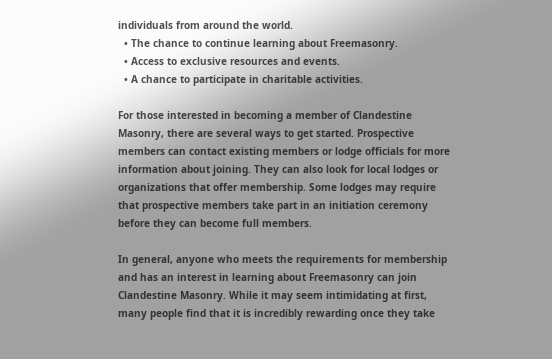individuals from around the world.
  • The chance to continue learning about Freemasonry.
  • Access to exclusive resources and events.
  • A chance to participate in charitable activities.

For those interested in becoming a member of Clandestine Masonry, there are several ways to get started. Prospective members can contact existing members or lodge officials for more information about joining. They can also look for local lodges or organizations that offer membership. Some lodges may require that prospective members take part in an initiation ceremony before they can become full members.

In general, anyone who meets the requirements for membership and has an interest in learning about Freemasonry can join Clandestine Masonry. While it may seem intimidating at first, many people find that it is incredibly rewarding once they take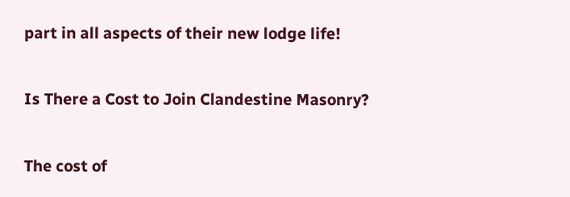part in all aspects of their new lodge life!

Is There a Cost to Join Clandestine Masonry?

The cost of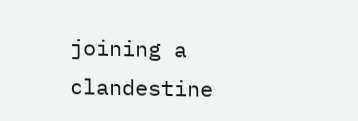joining a clandestine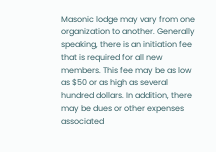Masonic lodge may vary from one organization to another. Generally speaking, there is an initiation fee that is required for all new members. This fee may be as low as $50 or as high as several hundred dollars. In addition, there may be dues or other expenses associated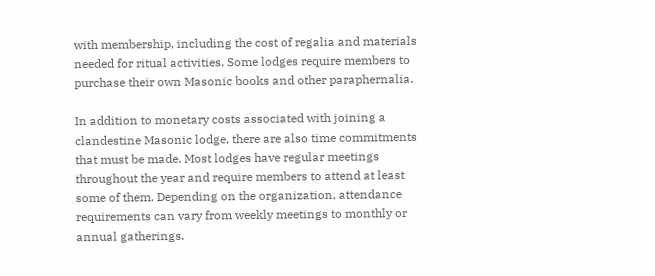with membership, including the cost of regalia and materials needed for ritual activities. Some lodges require members to purchase their own Masonic books and other paraphernalia.

In addition to monetary costs associated with joining a clandestine Masonic lodge, there are also time commitments that must be made. Most lodges have regular meetings throughout the year and require members to attend at least some of them. Depending on the organization, attendance requirements can vary from weekly meetings to monthly or annual gatherings.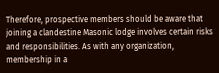Therefore, prospective members should be aware that joining a clandestine Masonic lodge involves certain risks and responsibilities. As with any organization, membership in a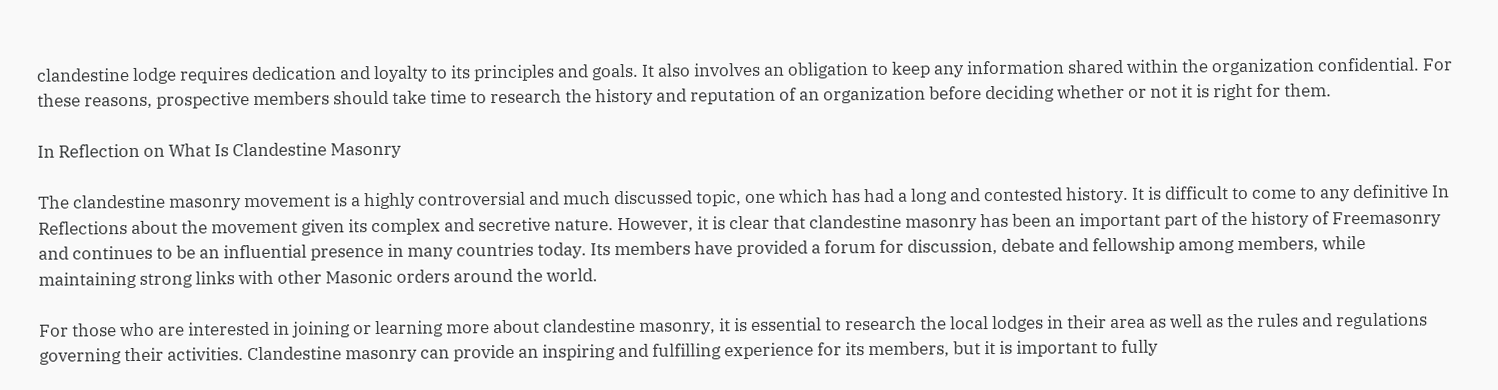clandestine lodge requires dedication and loyalty to its principles and goals. It also involves an obligation to keep any information shared within the organization confidential. For these reasons, prospective members should take time to research the history and reputation of an organization before deciding whether or not it is right for them.

In Reflection on What Is Clandestine Masonry

The clandestine masonry movement is a highly controversial and much discussed topic, one which has had a long and contested history. It is difficult to come to any definitive In Reflections about the movement given its complex and secretive nature. However, it is clear that clandestine masonry has been an important part of the history of Freemasonry and continues to be an influential presence in many countries today. Its members have provided a forum for discussion, debate and fellowship among members, while maintaining strong links with other Masonic orders around the world.

For those who are interested in joining or learning more about clandestine masonry, it is essential to research the local lodges in their area as well as the rules and regulations governing their activities. Clandestine masonry can provide an inspiring and fulfilling experience for its members, but it is important to fully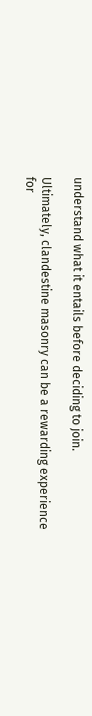understand what it entails before deciding to join.

Ultimately, clandestine masonry can be a rewarding experience for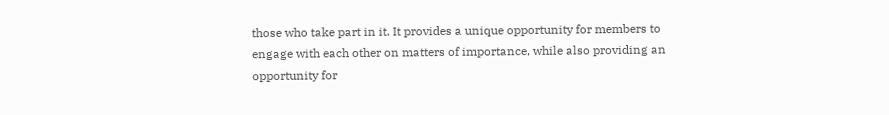those who take part in it. It provides a unique opportunity for members to engage with each other on matters of importance, while also providing an opportunity for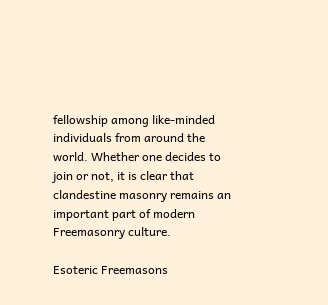fellowship among like-minded individuals from around the world. Whether one decides to join or not, it is clear that clandestine masonry remains an important part of modern Freemasonry culture.

Esoteric Freemasons